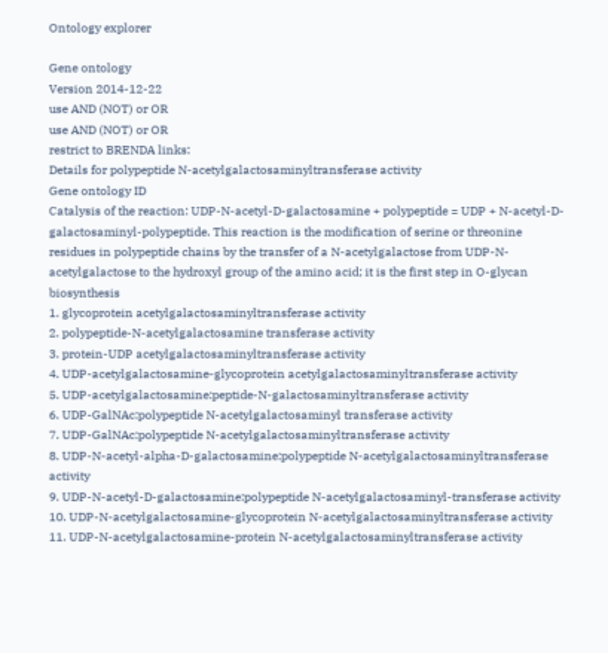Ontology explorer

Gene ontology
Version 2014-12-22
use AND (NOT) or OR
use AND (NOT) or OR
restrict to BRENDA links:
Details for polypeptide N-acetylgalactosaminyltransferase activity
Gene ontology ID
Catalysis of the reaction: UDP-N-acetyl-D-galactosamine + polypeptide = UDP + N-acetyl-D-galactosaminyl-polypeptide. This reaction is the modification of serine or threonine residues in polypeptide chains by the transfer of a N-acetylgalactose from UDP-N-acetylgalactose to the hydroxyl group of the amino acid; it is the first step in O-glycan biosynthesis
1. glycoprotein acetylgalactosaminyltransferase activity
2. polypeptide-N-acetylgalactosamine transferase activity
3. protein-UDP acetylgalactosaminyltransferase activity
4. UDP-acetylgalactosamine-glycoprotein acetylgalactosaminyltransferase activity
5. UDP-acetylgalactosamine:peptide-N-galactosaminyltransferase activity
6. UDP-GalNAc:polypeptide N-acetylgalactosaminyl transferase activity
7. UDP-GalNAc:polypeptide N-acetylgalactosaminyltransferase activity
8. UDP-N-acetyl-alpha-D-galactosamine:polypeptide N-acetylgalactosaminyltransferase activity
9. UDP-N-acetyl-D-galactosamine:polypeptide N-acetylgalactosaminyl-transferase activity
10. UDP-N-acetylgalactosamine-glycoprotein N-acetylgalactosaminyltransferase activity
11. UDP-N-acetylgalactosamine-protein N-acetylgalactosaminyltransferase activity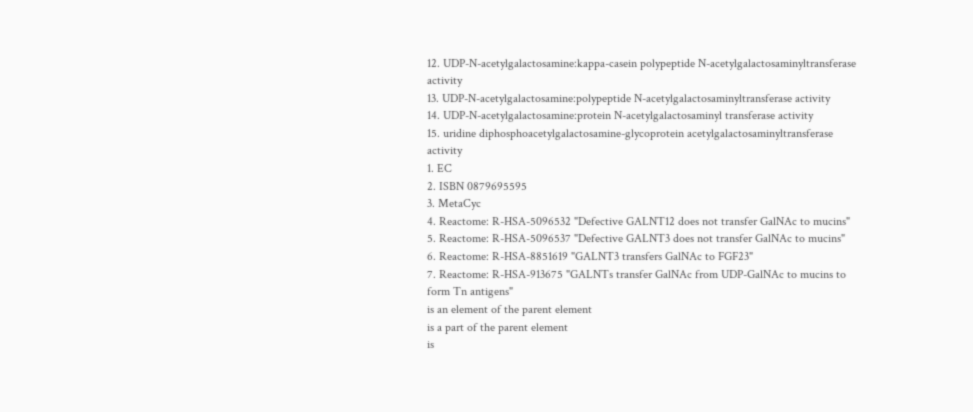12. UDP-N-acetylgalactosamine:kappa-casein polypeptide N-acetylgalactosaminyltransferase activity
13. UDP-N-acetylgalactosamine:polypeptide N-acetylgalactosaminyltransferase activity
14. UDP-N-acetylgalactosamine:protein N-acetylgalactosaminyl transferase activity
15. uridine diphosphoacetylgalactosamine-glycoprotein acetylgalactosaminyltransferase activity
1. EC
2. ISBN 0879695595
3. MetaCyc
4. Reactome: R-HSA-5096532 "Defective GALNT12 does not transfer GalNAc to mucins"
5. Reactome: R-HSA-5096537 "Defective GALNT3 does not transfer GalNAc to mucins"
6. Reactome: R-HSA-8851619 "GALNT3 transfers GalNAc to FGF23"
7. Reactome: R-HSA-913675 "GALNTs transfer GalNAc from UDP-GalNAc to mucins to form Tn antigens"
is an element of the parent element
is a part of the parent element
is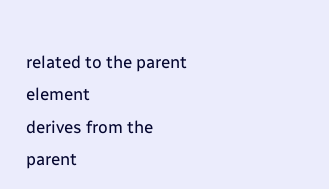related to the parent element
derives from the parent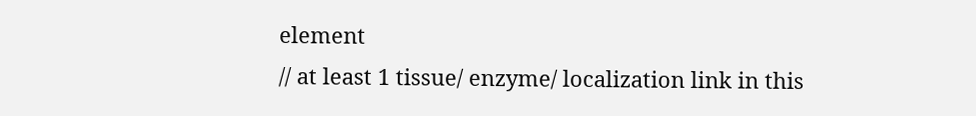element
// at least 1 tissue/ enzyme/ localization link in this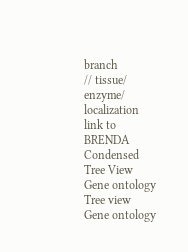branch
// tissue/ enzyme/ localization link to BRENDA
Condensed Tree View
Gene ontology
Tree view
Gene ontology